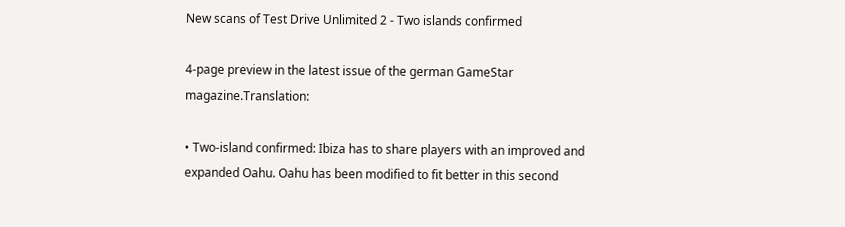New scans of Test Drive Unlimited 2 - Two islands confirmed

4-page preview in the latest issue of the german GameStar magazine.Translation:

• Two-island confirmed: Ibiza has to share players with an improved and expanded Oahu. Oahu has been modified to fit better in this second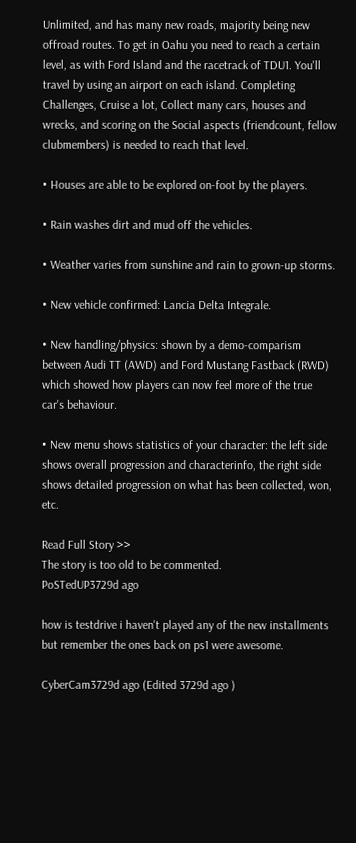Unlimited, and has many new roads, majority being new offroad routes. To get in Oahu you need to reach a certain level, as with Ford Island and the racetrack of TDU1. You'll travel by using an airport on each island. Completing Challenges, Cruise a lot, Collect many cars, houses and wrecks, and scoring on the Social aspects (friendcount, fellow clubmembers) is needed to reach that level.

• Houses are able to be explored on-foot by the players.

• Rain washes dirt and mud off the vehicles.

• Weather varies from sunshine and rain to grown-up storms.

• New vehicle confirmed: Lancia Delta Integrale.

• New handling/physics: shown by a demo-comparism between Audi TT (AWD) and Ford Mustang Fastback (RWD) which showed how players can now feel more of the true car's behaviour.

• New menu shows statistics of your character: the left side shows overall progression and characterinfo, the right side shows detailed progression on what has been collected, won, etc.

Read Full Story >>
The story is too old to be commented.
PoSTedUP3729d ago

how is testdrive i haven't played any of the new installments but remember the ones back on ps1 were awesome.

CyberCam3729d ago (Edited 3729d ago )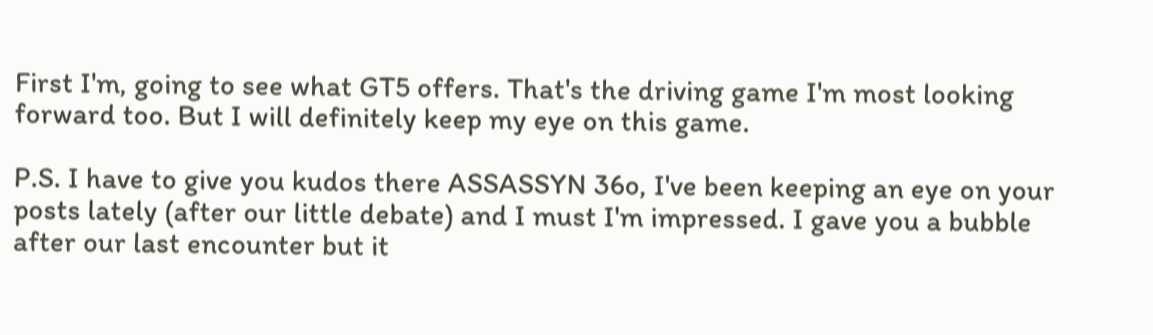First I'm, going to see what GT5 offers. That's the driving game I'm most looking forward too. But I will definitely keep my eye on this game.

P.S. I have to give you kudos there ASSASSYN 36o, I've been keeping an eye on your posts lately (after our little debate) and I must I'm impressed. I gave you a bubble after our last encounter but it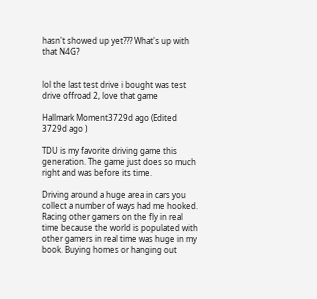hasn't showed up yet??? What's up with that N4G?


lol the last test drive i bought was test drive offroad 2, love that game

Hallmark Moment3729d ago (Edited 3729d ago )

TDU is my favorite driving game this generation. The game just does so much right and was before its time.

Driving around a huge area in cars you collect a number of ways had me hooked. Racing other gamers on the fly in real time because the world is populated with other gamers in real time was huge in my book. Buying homes or hanging out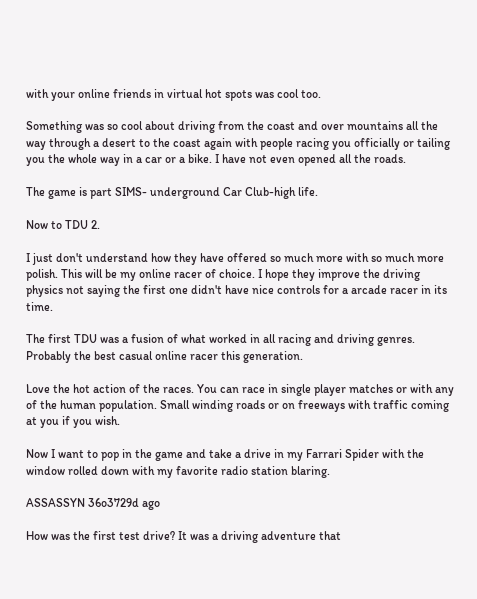with your online friends in virtual hot spots was cool too.

Something was so cool about driving from the coast and over mountains all the way through a desert to the coast again with people racing you officially or tailing you the whole way in a car or a bike. I have not even opened all the roads.

The game is part SIMS- underground Car Club-high life.

Now to TDU 2.

I just don't understand how they have offered so much more with so much more polish. This will be my online racer of choice. I hope they improve the driving physics not saying the first one didn't have nice controls for a arcade racer in its time.

The first TDU was a fusion of what worked in all racing and driving genres. Probably the best casual online racer this generation.

Love the hot action of the races. You can race in single player matches or with any of the human population. Small winding roads or on freeways with traffic coming at you if you wish.

Now I want to pop in the game and take a drive in my Farrari Spider with the window rolled down with my favorite radio station blaring.

ASSASSYN 36o3729d ago

How was the first test drive? It was a driving adventure that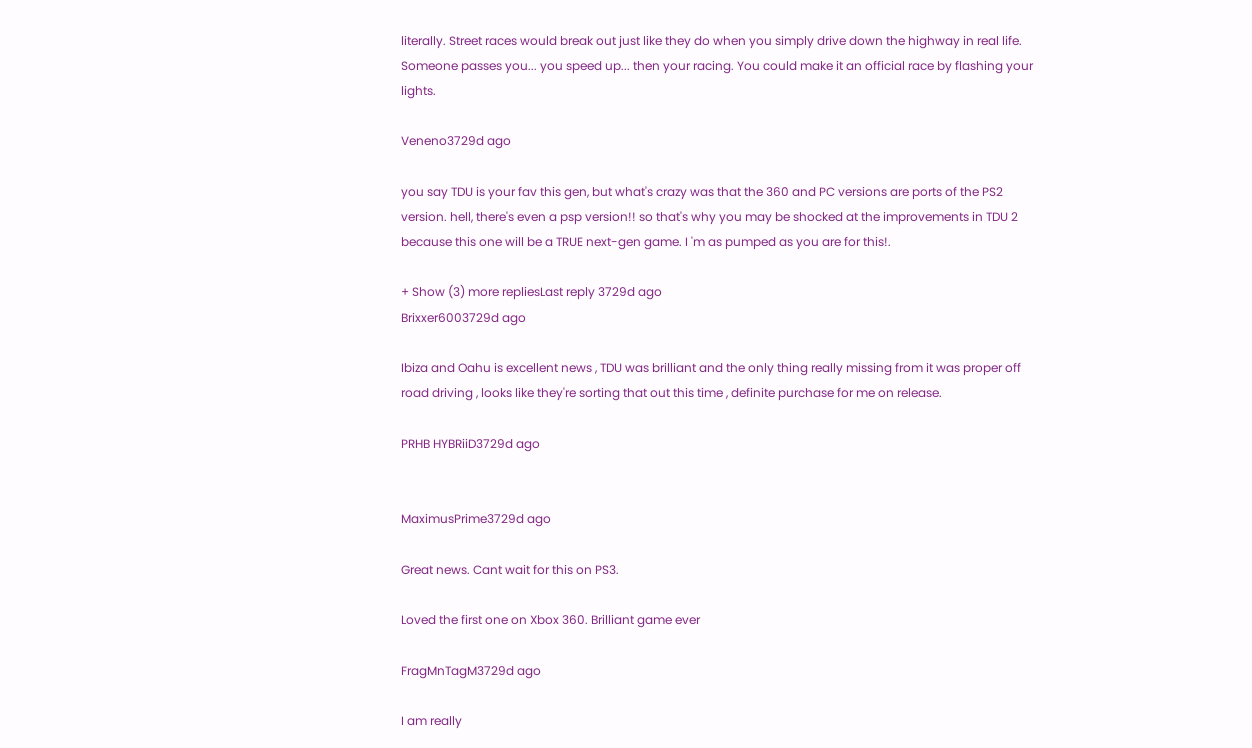literally. Street races would break out just like they do when you simply drive down the highway in real life. Someone passes you... you speed up... then your racing. You could make it an official race by flashing your lights.

Veneno3729d ago

you say TDU is your fav this gen, but what's crazy was that the 360 and PC versions are ports of the PS2 version. hell, there's even a psp version!! so that's why you may be shocked at the improvements in TDU 2 because this one will be a TRUE next-gen game. I 'm as pumped as you are for this!.

+ Show (3) more repliesLast reply 3729d ago
Brixxer6003729d ago

Ibiza and Oahu is excellent news , TDU was brilliant and the only thing really missing from it was proper off road driving , looks like they're sorting that out this time , definite purchase for me on release.

PRHB HYBRiiD3729d ago


MaximusPrime3729d ago

Great news. Cant wait for this on PS3.

Loved the first one on Xbox 360. Brilliant game ever

FragMnTagM3729d ago

I am really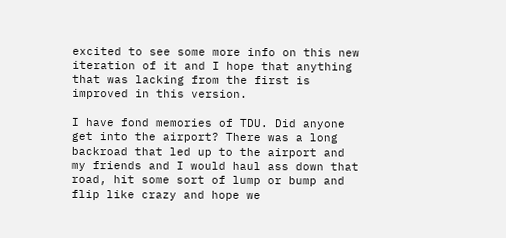excited to see some more info on this new iteration of it and I hope that anything that was lacking from the first is improved in this version.

I have fond memories of TDU. Did anyone get into the airport? There was a long backroad that led up to the airport and my friends and I would haul ass down that road, hit some sort of lump or bump and flip like crazy and hope we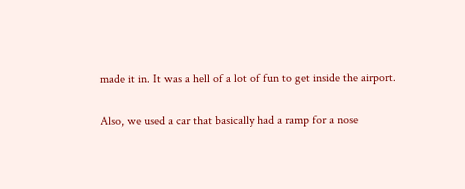made it in. It was a hell of a lot of fun to get inside the airport.

Also, we used a car that basically had a ramp for a nose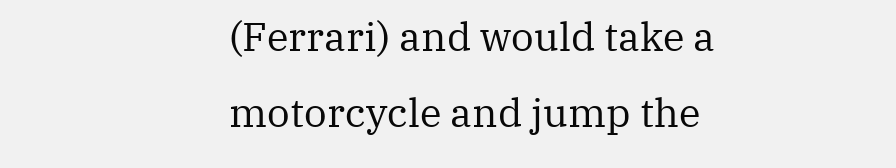(Ferrari) and would take a motorcycle and jump the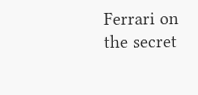Ferrari on the secret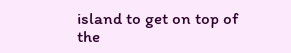island to get on top of the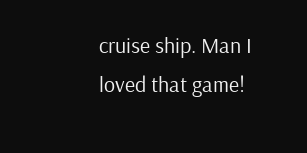cruise ship. Man I loved that game!